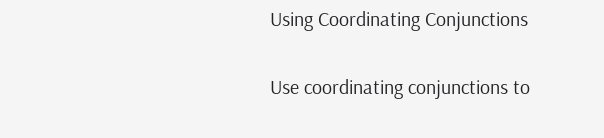Using Coordinating Conjunctions

Use coordinating conjunctions to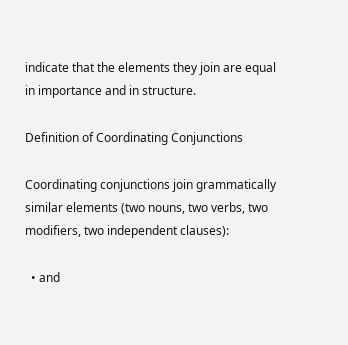indicate that the elements they join are equal in importance and in structure.

Definition of Coordinating Conjunctions

Coordinating conjunctions join grammatically similar elements (two nouns, two verbs, two modifiers, two independent clauses):

  • and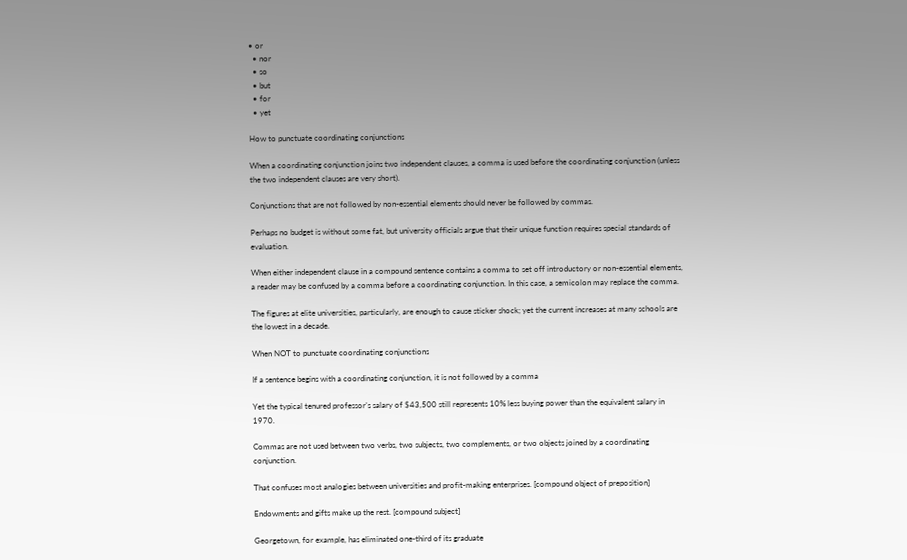• or
  • nor
  • so
  • but
  • for
  • yet

How to punctuate coordinating conjunctions

When a coordinating conjunction joins two independent clauses, a comma is used before the coordinating conjunction (unless the two independent clauses are very short).

Conjunctions that are not followed by non-essential elements should never be followed by commas.

Perhaps no budget is without some fat, but university officials argue that their unique function requires special standards of evaluation.

When either independent clause in a compound sentence contains a comma to set off introductory or non-essential elements, a reader may be confused by a comma before a coordinating conjunction. In this case, a semicolon may replace the comma.

The figures at elite universities, particularly, are enough to cause sticker shock; yet the current increases at many schools are the lowest in a decade.

When NOT to punctuate coordinating conjunctions

If a sentence begins with a coordinating conjunction, it is not followed by a comma

Yet the typical tenured professor’s salary of $43,500 still represents 10% less buying power than the equivalent salary in 1970.

Commas are not used between two verbs, two subjects, two complements, or two objects joined by a coordinating conjunction.

That confuses most analogies between universities and profit-making enterprises. [compound object of preposition]

Endowments and gifts make up the rest. [compound subject]

Georgetown, for example, has eliminated one-third of its graduate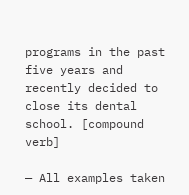programs in the past five years and recently decided to close its dental school. [compound verb]

— All examples taken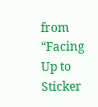from “Facing Up to Sticker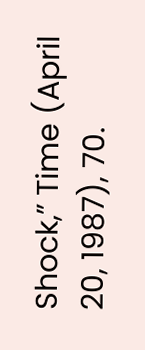Shock,” Time (April 20, 1987), 70.